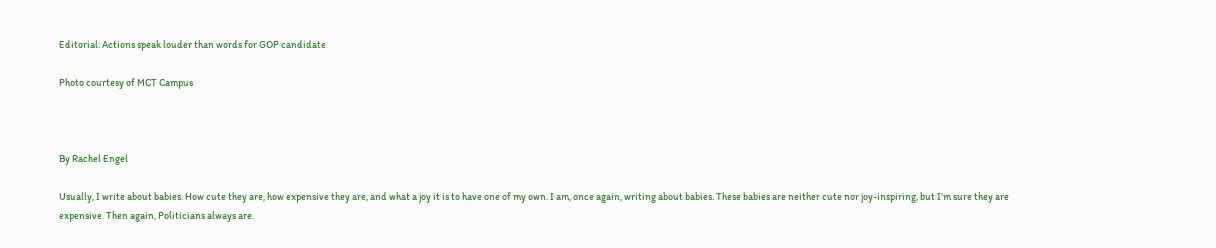Editorial: Actions speak louder than words for GOP candidate

Photo courtesy of MCT Campus



By Rachel Engel

Usually, I write about babies. How cute they are, how expensive they are, and what a joy it is to have one of my own. I am, once again, writing about babies. These babies are neither cute nor joy-inspiring, but I’m sure they are expensive. Then again, Politicians always are.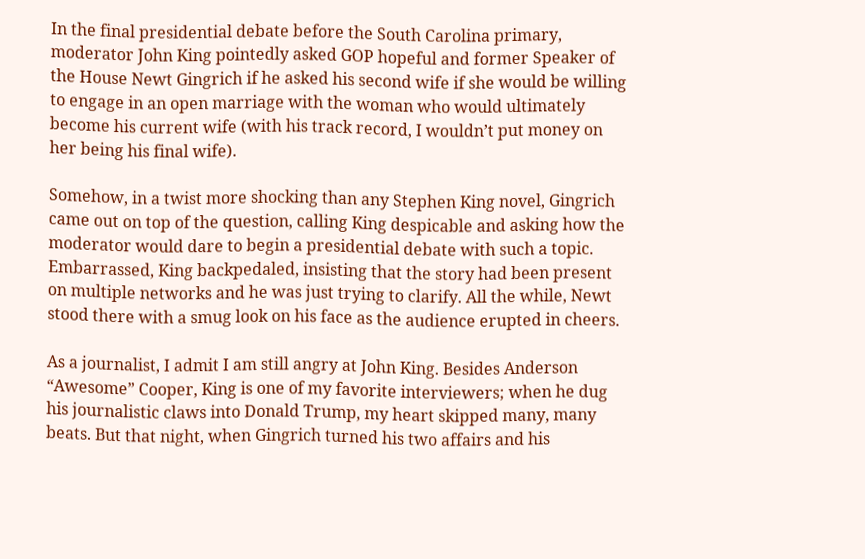In the final presidential debate before the South Carolina primary, moderator John King pointedly asked GOP hopeful and former Speaker of the House Newt Gingrich if he asked his second wife if she would be willing to engage in an open marriage with the woman who would ultimately become his current wife (with his track record, I wouldn’t put money on her being his final wife).

Somehow, in a twist more shocking than any Stephen King novel, Gingrich came out on top of the question, calling King despicable and asking how the moderator would dare to begin a presidential debate with such a topic. Embarrassed, King backpedaled, insisting that the story had been present on multiple networks and he was just trying to clarify. All the while, Newt stood there with a smug look on his face as the audience erupted in cheers.

As a journalist, I admit I am still angry at John King. Besides Anderson “Awesome” Cooper, King is one of my favorite interviewers; when he dug his journalistic claws into Donald Trump, my heart skipped many, many beats. But that night, when Gingrich turned his two affairs and his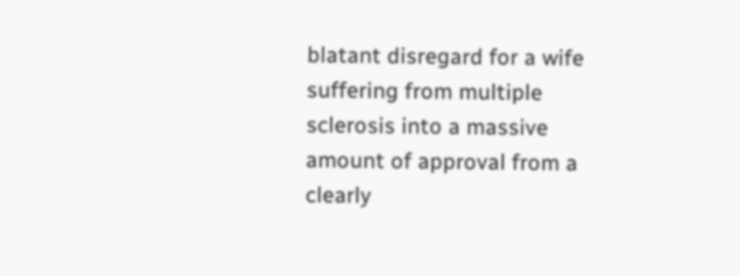blatant disregard for a wife suffering from multiple sclerosis into a massive amount of approval from a clearly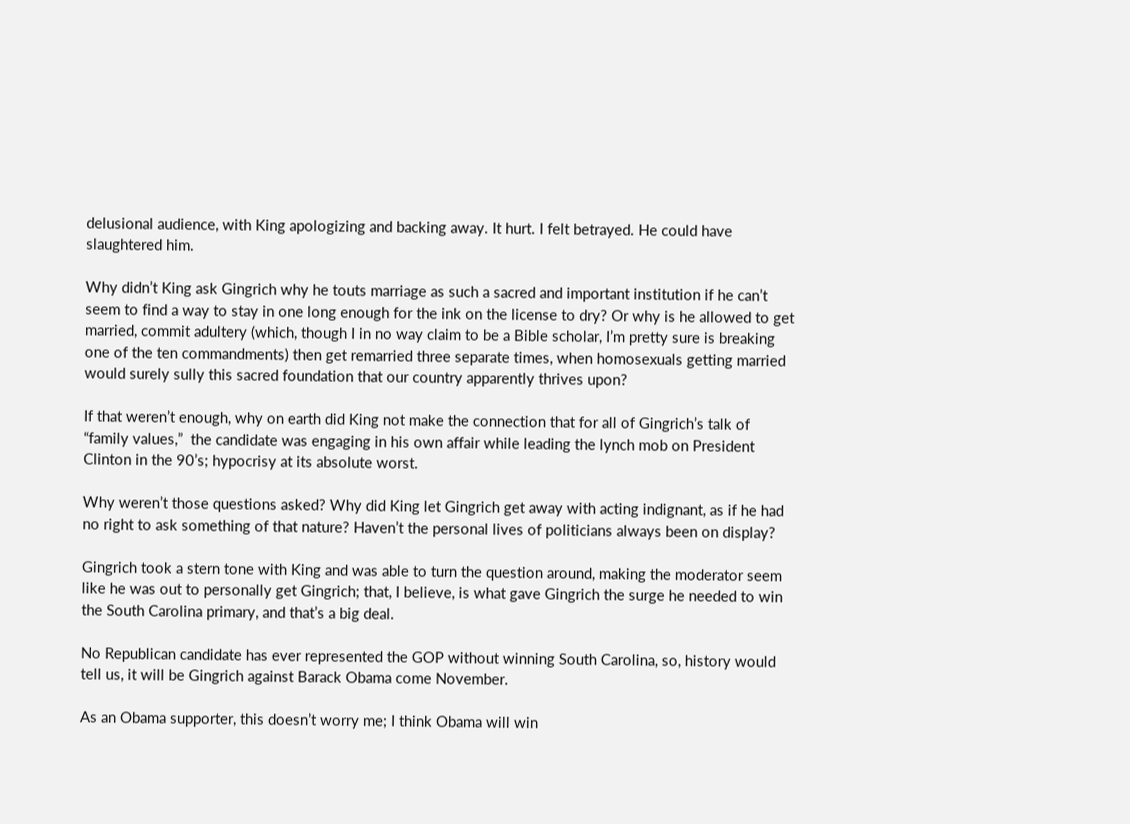delusional audience, with King apologizing and backing away. It hurt. I felt betrayed. He could have slaughtered him.

Why didn’t King ask Gingrich why he touts marriage as such a sacred and important institution if he can’t seem to find a way to stay in one long enough for the ink on the license to dry? Or why is he allowed to get married, commit adultery (which, though I in no way claim to be a Bible scholar, I’m pretty sure is breaking one of the ten commandments) then get remarried three separate times, when homosexuals getting married would surely sully this sacred foundation that our country apparently thrives upon?

If that weren’t enough, why on earth did King not make the connection that for all of Gingrich’s talk of “family values,”  the candidate was engaging in his own affair while leading the lynch mob on President Clinton in the 90’s; hypocrisy at its absolute worst.

Why weren’t those questions asked? Why did King let Gingrich get away with acting indignant, as if he had no right to ask something of that nature? Haven’t the personal lives of politicians always been on display?

Gingrich took a stern tone with King and was able to turn the question around, making the moderator seem like he was out to personally get Gingrich; that, I believe, is what gave Gingrich the surge he needed to win the South Carolina primary, and that’s a big deal.

No Republican candidate has ever represented the GOP without winning South Carolina, so, history would tell us, it will be Gingrich against Barack Obama come November.

As an Obama supporter, this doesn’t worry me; I think Obama will win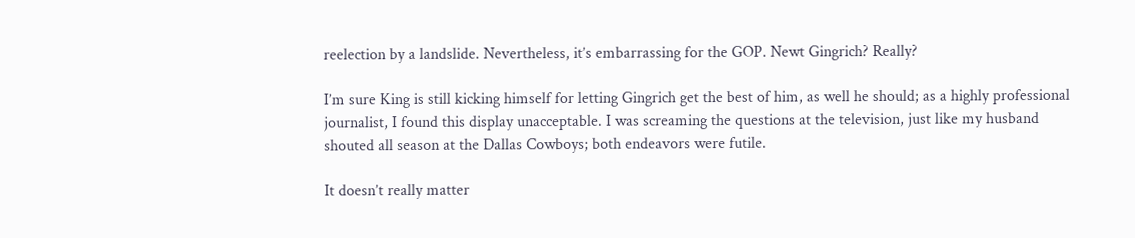reelection by a landslide. Nevertheless, it’s embarrassing for the GOP. Newt Gingrich? Really?

I’m sure King is still kicking himself for letting Gingrich get the best of him, as well he should; as a highly professional journalist, I found this display unacceptable. I was screaming the questions at the television, just like my husband shouted all season at the Dallas Cowboys; both endeavors were futile.

It doesn’t really matter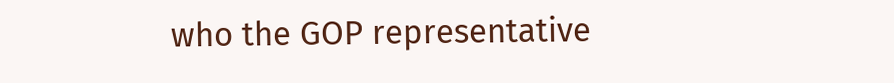who the GOP representative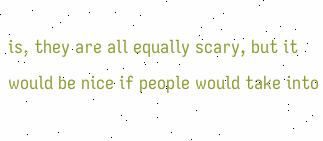is, they are all equally scary, but it would be nice if people would take into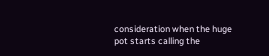consideration when the huge pot starts calling the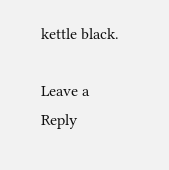kettle black.

Leave a Reply